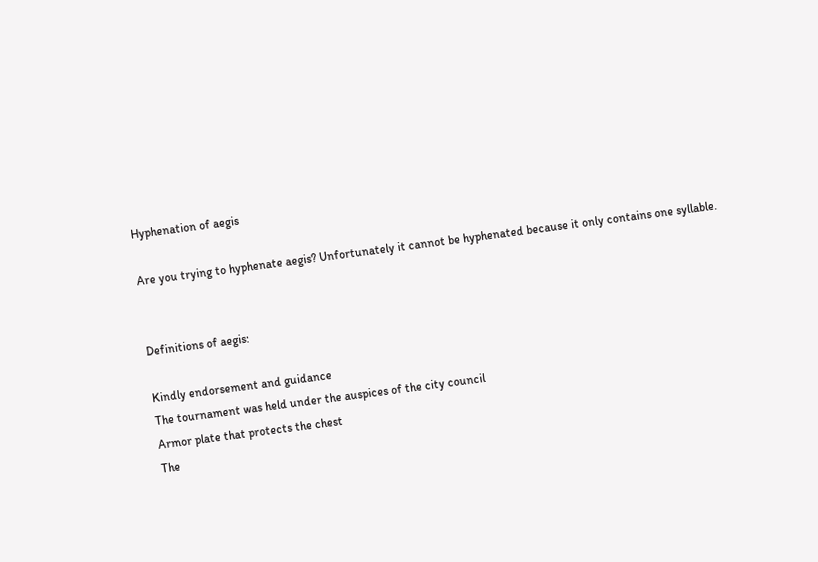Hyphenation of aegis

Are you trying to hyphenate aegis? Unfortunately it cannot be hyphenated because it only contains one syllable.


Definitions of aegis:

Kindly endorsement and guidance
The tournament was held under the auspices of the city council
Armor plate that protects the chest
The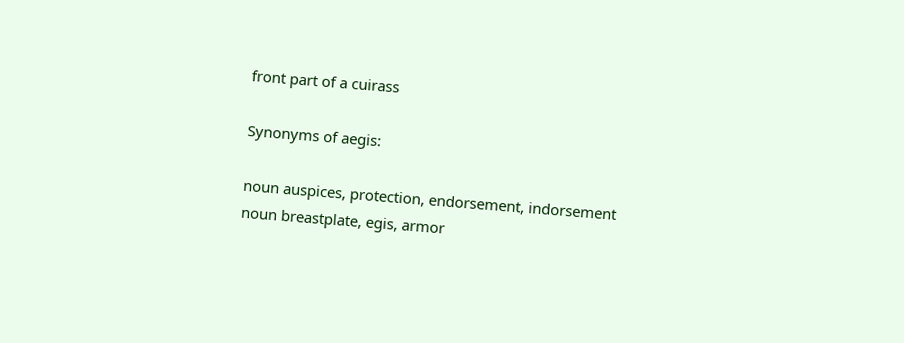front part of a cuirass

Synonyms of aegis:

noun auspices, protection, endorsement, indorsement
noun breastplate, egis, armor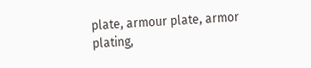plate, armour plate, armor plating,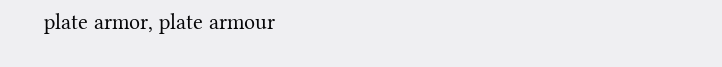plate armor, plate armour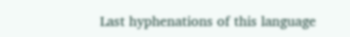Last hyphenations of this language